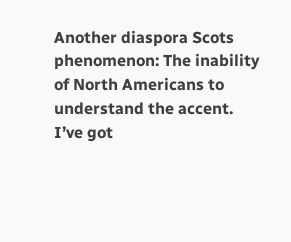Another diaspora Scots phenomenon: The inability of North Americans to understand the accent. I’ve got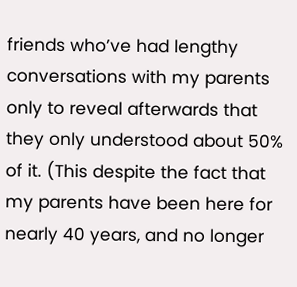friends who’ve had lengthy conversations with my parents only to reveal afterwards that they only understood about 50% of it. (This despite the fact that my parents have been here for nearly 40 years, and no longer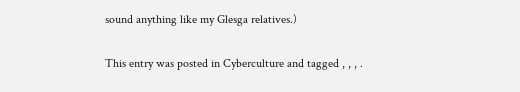sound anything like my Glesga relatives.)

This entry was posted in Cyberculture and tagged , , , .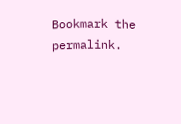Bookmark the permalink.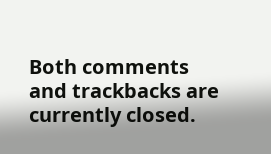Both comments and trackbacks are currently closed.